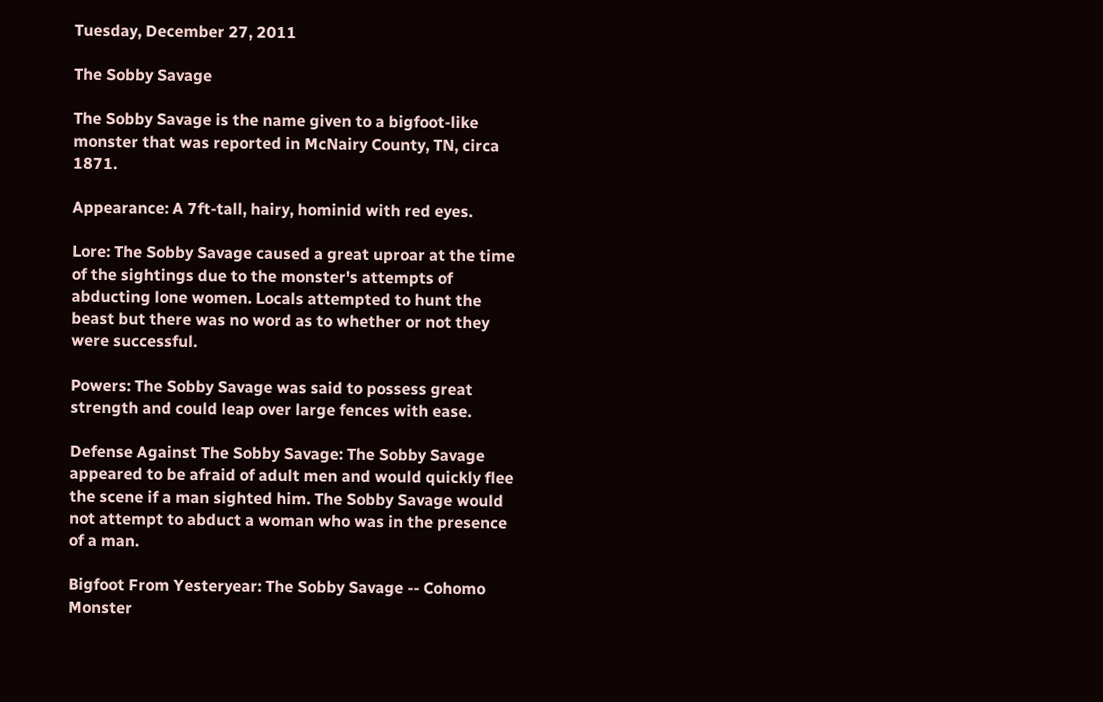Tuesday, December 27, 2011

The Sobby Savage

The Sobby Savage is the name given to a bigfoot-like monster that was reported in McNairy County, TN, circa 1871.

Appearance: A 7ft-tall, hairy, hominid with red eyes.

Lore: The Sobby Savage caused a great uproar at the time of the sightings due to the monster's attempts of abducting lone women. Locals attempted to hunt the beast but there was no word as to whether or not they were successful.

Powers: The Sobby Savage was said to possess great strength and could leap over large fences with ease.

Defense Against The Sobby Savage: The Sobby Savage appeared to be afraid of adult men and would quickly flee the scene if a man sighted him. The Sobby Savage would not attempt to abduct a woman who was in the presence of a man.

Bigfoot From Yesteryear: The Sobby Savage -- Cohomo Monster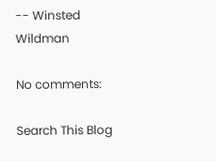-- Winsted Wildman

No comments:

Search This Blog